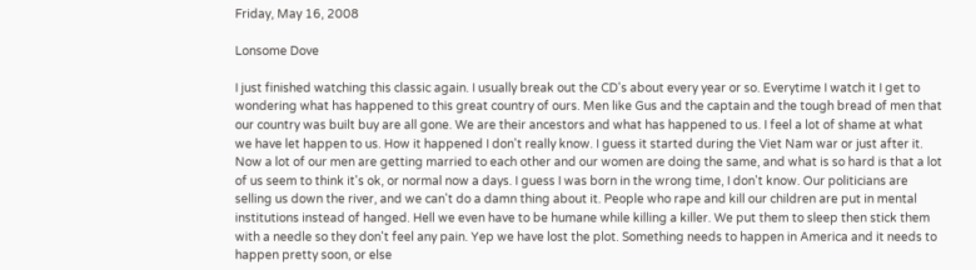Friday, May 16, 2008

Lonsome Dove

I just finished watching this classic again. I usually break out the CD's about every year or so. Everytime I watch it I get to wondering what has happened to this great country of ours. Men like Gus and the captain and the tough bread of men that our country was built buy are all gone. We are their ancestors and what has happened to us. I feel a lot of shame at what we have let happen to us. How it happened I don't really know. I guess it started during the Viet Nam war or just after it. Now a lot of our men are getting married to each other and our women are doing the same, and what is so hard is that a lot of us seem to think it's ok, or normal now a days. I guess I was born in the wrong time, I don't know. Our politicians are selling us down the river, and we can't do a damn thing about it. People who rape and kill our children are put in mental institutions instead of hanged. Hell we even have to be humane while killing a killer. We put them to sleep then stick them with a needle so they don't feel any pain. Yep we have lost the plot. Something needs to happen in America and it needs to happen pretty soon, or else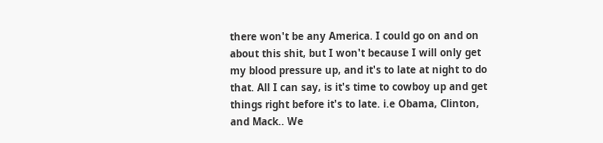there won't be any America. I could go on and on about this shit, but I won't because I will only get my blood pressure up, and it's to late at night to do that. All I can say, is it's time to cowboy up and get things right before it's to late. i.e Obama, Clinton, and Mack.. We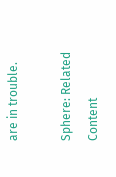are in trouble.

Sphere: Related Content